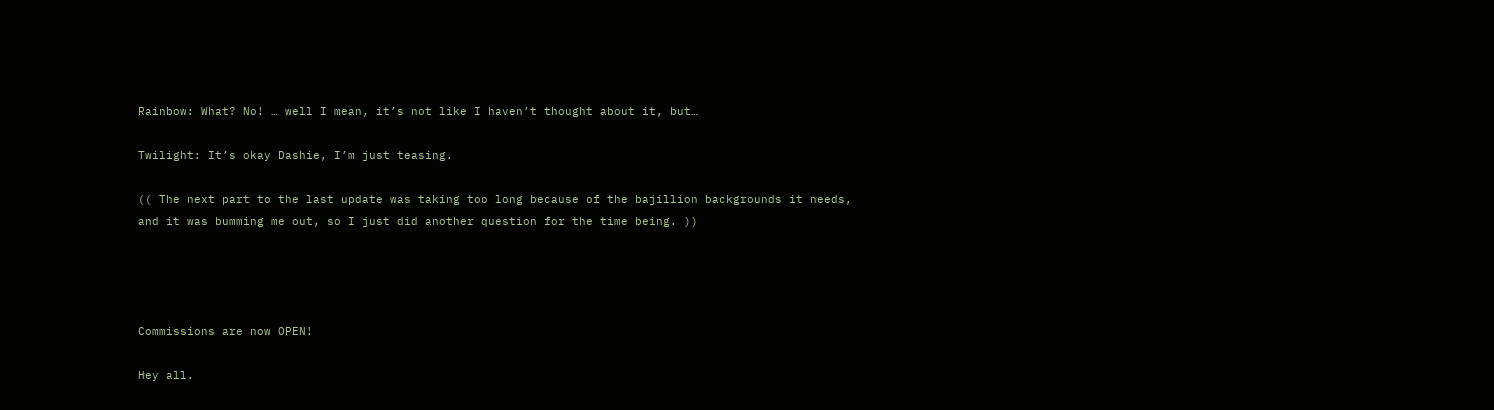Rainbow: What? No! … well I mean, it’s not like I haven’t thought about it, but…

Twilight: It’s okay Dashie, I’m just teasing.

(( The next part to the last update was taking too long because of the bajillion backgrounds it needs, and it was bumming me out, so I just did another question for the time being. ))




Commissions are now OPEN!

Hey all.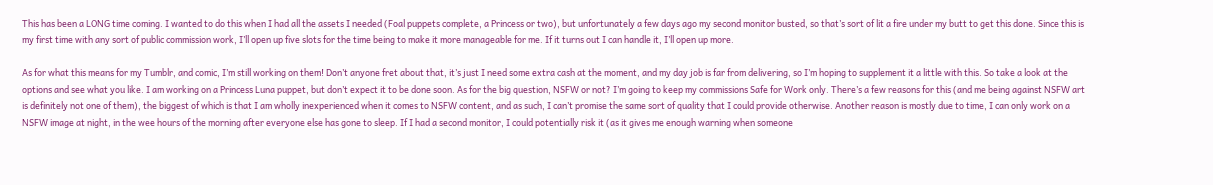This has been a LONG time coming. I wanted to do this when I had all the assets I needed (Foal puppets complete, a Princess or two), but unfortunately a few days ago my second monitor busted, so that’s sort of lit a fire under my butt to get this done. Since this is my first time with any sort of public commission work, I’ll open up five slots for the time being to make it more manageable for me. If it turns out I can handle it, I’ll open up more.

As for what this means for my Tumblr, and comic, I’m still working on them! Don’t anyone fret about that, it’s just I need some extra cash at the moment, and my day job is far from delivering, so I’m hoping to supplement it a little with this. So take a look at the options and see what you like. I am working on a Princess Luna puppet, but don’t expect it to be done soon. As for the big question, NSFW or not? I’m going to keep my commissions Safe for Work only. There’s a few reasons for this (and me being against NSFW art is definitely not one of them), the biggest of which is that I am wholly inexperienced when it comes to NSFW content, and as such, I can’t promise the same sort of quality that I could provide otherwise. Another reason is mostly due to time, I can only work on a NSFW image at night, in the wee hours of the morning after everyone else has gone to sleep. If I had a second monitor, I could potentially risk it (as it gives me enough warning when someone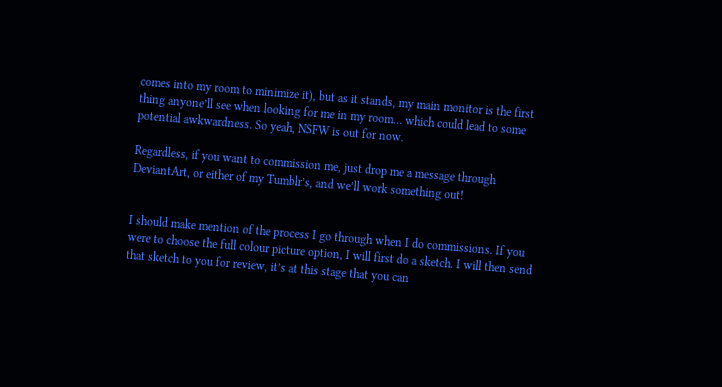comes into my room to minimize it), but as it stands, my main monitor is the first thing anyone’ll see when looking for me in my room… which could lead to some potential awkwardness. So yeah, NSFW is out for now.

Regardless, if you want to commission me, just drop me a message through DeviantArt, or either of my Tumblr’s, and we’ll work something out!


I should make mention of the process I go through when I do commissions. If you were to choose the full colour picture option, I will first do a sketch. I will then send that sketch to you for review, it’s at this stage that you can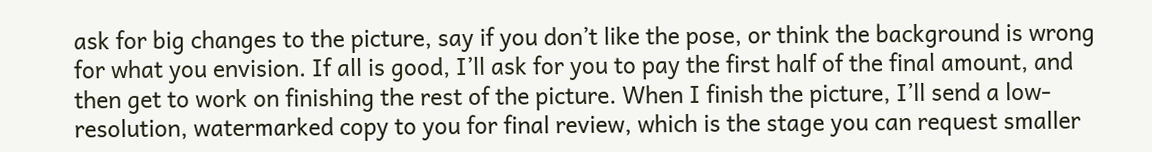ask for big changes to the picture, say if you don’t like the pose, or think the background is wrong for what you envision. If all is good, I’ll ask for you to pay the first half of the final amount, and then get to work on finishing the rest of the picture. When I finish the picture, I’ll send a low-resolution, watermarked copy to you for final review, which is the stage you can request smaller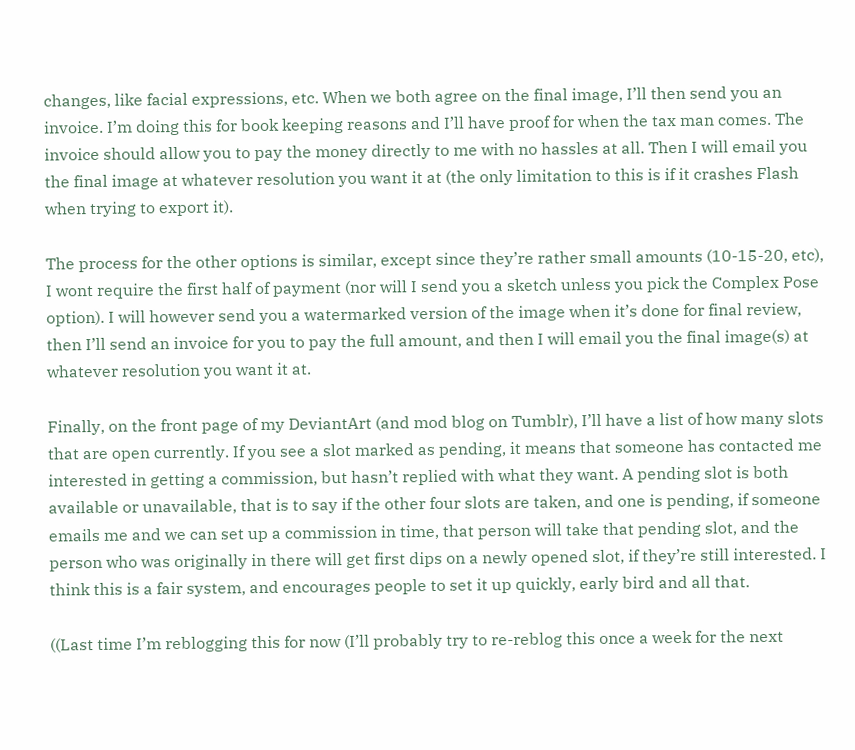changes, like facial expressions, etc. When we both agree on the final image, I’ll then send you an invoice. I’m doing this for book keeping reasons and I’ll have proof for when the tax man comes. The invoice should allow you to pay the money directly to me with no hassles at all. Then I will email you the final image at whatever resolution you want it at (the only limitation to this is if it crashes Flash when trying to export it).

The process for the other options is similar, except since they’re rather small amounts (10-15-20, etc), I wont require the first half of payment (nor will I send you a sketch unless you pick the Complex Pose option). I will however send you a watermarked version of the image when it’s done for final review, then I’ll send an invoice for you to pay the full amount, and then I will email you the final image(s) at whatever resolution you want it at.

Finally, on the front page of my DeviantArt (and mod blog on Tumblr), I’ll have a list of how many slots that are open currently. If you see a slot marked as pending, it means that someone has contacted me interested in getting a commission, but hasn’t replied with what they want. A pending slot is both available or unavailable, that is to say if the other four slots are taken, and one is pending, if someone emails me and we can set up a commission in time, that person will take that pending slot, and the person who was originally in there will get first dips on a newly opened slot, if they’re still interested. I think this is a fair system, and encourages people to set it up quickly, early bird and all that.

((Last time I’m reblogging this for now (I’ll probably try to re-reblog this once a week for the next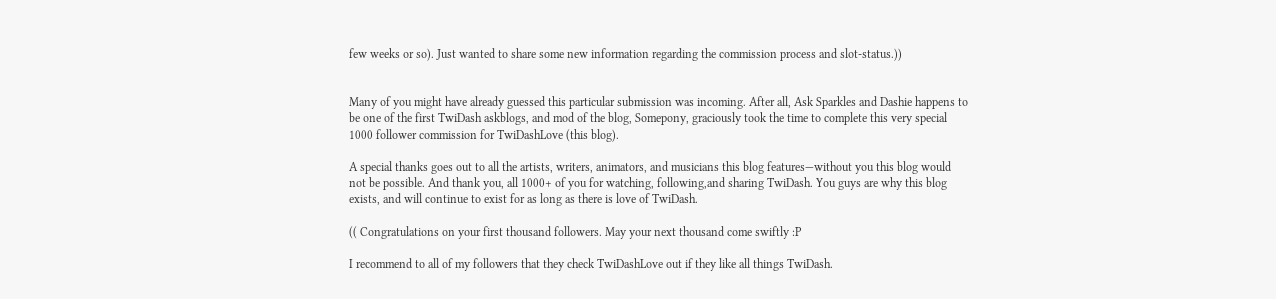few weeks or so). Just wanted to share some new information regarding the commission process and slot-status.))


Many of you might have already guessed this particular submission was incoming. After all, Ask Sparkles and Dashie happens to be one of the first TwiDash askblogs, and mod of the blog, Somepony, graciously took the time to complete this very special 1000 follower commission for TwiDashLove (this blog).

A special thanks goes out to all the artists, writers, animators, and musicians this blog features—without you this blog would not be possible. And thank you, all 1000+ of you for watching, following,and sharing TwiDash. You guys are why this blog exists, and will continue to exist for as long as there is love of TwiDash.

(( Congratulations on your first thousand followers. May your next thousand come swiftly :P

I recommend to all of my followers that they check TwiDashLove out if they like all things TwiDash.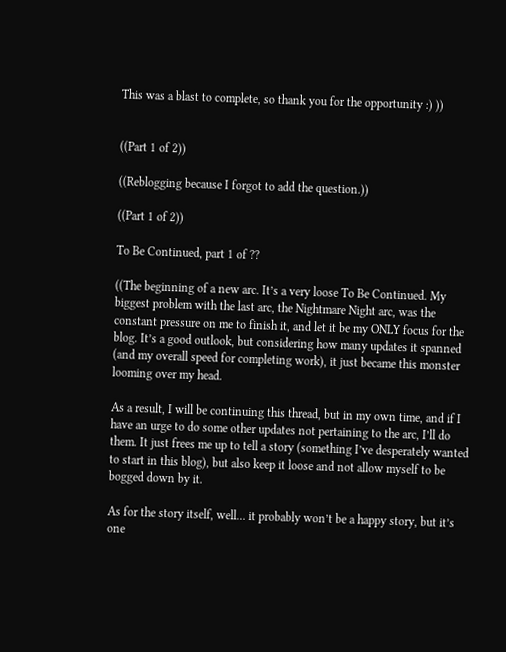This was a blast to complete, so thank you for the opportunity :) ))


((Part 1 of 2))

((Reblogging because I forgot to add the question.))

((Part 1 of 2))

To Be Continued, part 1 of ??

((The beginning of a new arc. It’s a very loose To Be Continued. My biggest problem with the last arc, the Nightmare Night arc, was the constant pressure on me to finish it, and let it be my ONLY focus for the blog. It’s a good outlook, but considering how many updates it spanned (and my overall speed for completing work), it just became this monster looming over my head.

As a result, I will be continuing this thread, but in my own time, and if I have an urge to do some other updates not pertaining to the arc, I’ll do them. It just frees me up to tell a story (something I’ve desperately wanted to start in this blog), but also keep it loose and not allow myself to be bogged down by it.

As for the story itself, well… it probably won’t be a happy story, but it’s one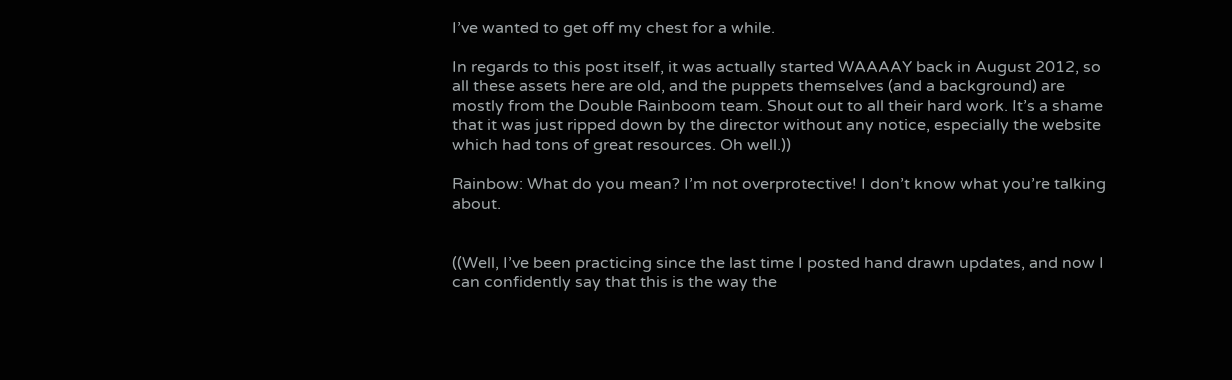I’ve wanted to get off my chest for a while.

In regards to this post itself, it was actually started WAAAAY back in August 2012, so all these assets here are old, and the puppets themselves (and a background) are mostly from the Double Rainboom team. Shout out to all their hard work. It’s a shame that it was just ripped down by the director without any notice, especially the website which had tons of great resources. Oh well.))

Rainbow: What do you mean? I’m not overprotective! I don’t know what you’re talking about.


((Well, I’ve been practicing since the last time I posted hand drawn updates, and now I can confidently say that this is the way the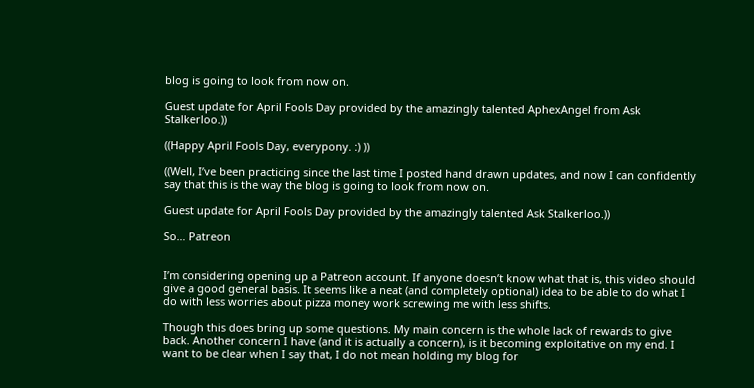blog is going to look from now on.

Guest update for April Fools Day provided by the amazingly talented AphexAngel from Ask Stalkerloo.))

((Happy April Fools Day, everypony. :) ))

((Well, I’ve been practicing since the last time I posted hand drawn updates, and now I can confidently say that this is the way the blog is going to look from now on.

Guest update for April Fools Day provided by the amazingly talented Ask Stalkerloo.))

So… Patreon


I’m considering opening up a Patreon account. If anyone doesn’t know what that is, this video should give a good general basis. It seems like a neat (and completely optional) idea to be able to do what I do with less worries about pizza money work screwing me with less shifts.

Though this does bring up some questions. My main concern is the whole lack of rewards to give back. Another concern I have (and it is actually a concern), is it becoming exploitative on my end. I want to be clear when I say that, I do not mean holding my blog for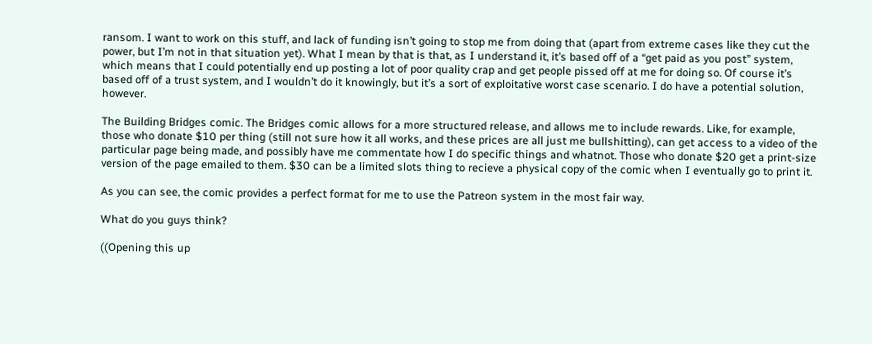ransom. I want to work on this stuff, and lack of funding isn’t going to stop me from doing that (apart from extreme cases like they cut the power, but I’m not in that situation yet). What I mean by that is that, as I understand it, it’s based off of a “get paid as you post” system, which means that I could potentially end up posting a lot of poor quality crap and get people pissed off at me for doing so. Of course it’s based off of a trust system, and I wouldn’t do it knowingly, but it’s a sort of exploitative worst case scenario. I do have a potential solution, however.

The Building Bridges comic. The Bridges comic allows for a more structured release, and allows me to include rewards. Like, for example, those who donate $10 per thing (still not sure how it all works, and these prices are all just me bullshitting), can get access to a video of the particular page being made, and possibly have me commentate how I do specific things and whatnot. Those who donate $20 get a print-size version of the page emailed to them. $30 can be a limited slots thing to recieve a physical copy of the comic when I eventually go to print it.

As you can see, the comic provides a perfect format for me to use the Patreon system in the most fair way.

What do you guys think?

((Opening this up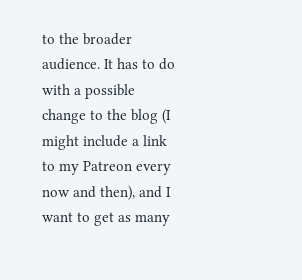to the broader audience. It has to do with a possible change to the blog (I might include a link to my Patreon every now and then), and I want to get as many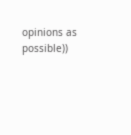opinions as possible))